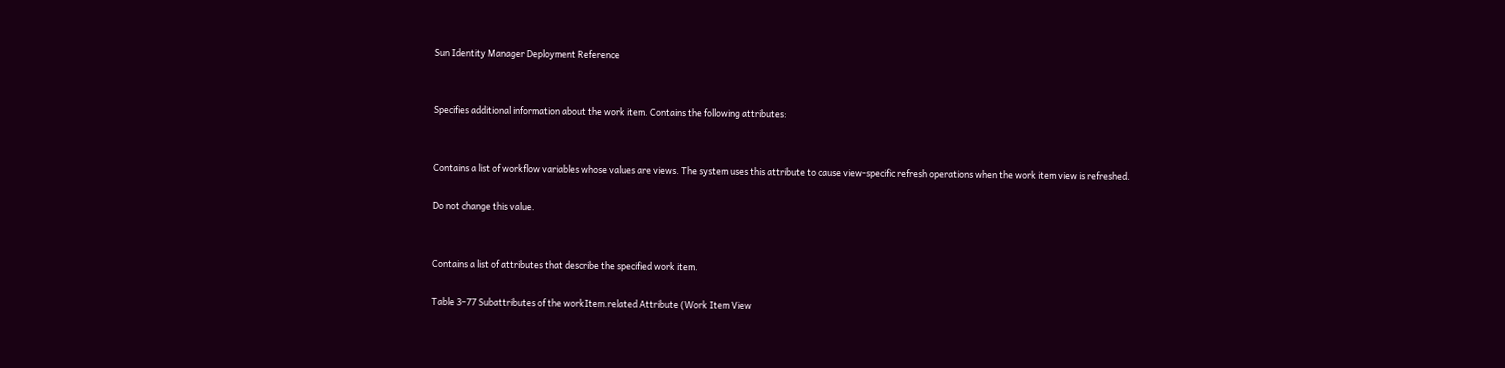Sun Identity Manager Deployment Reference


Specifies additional information about the work item. Contains the following attributes:


Contains a list of workflow variables whose values are views. The system uses this attribute to cause view-specific refresh operations when the work item view is refreshed.

Do not change this value.


Contains a list of attributes that describe the specified work item.

Table 3–77 Subattributes of the workItem.related Attribute (Work Item View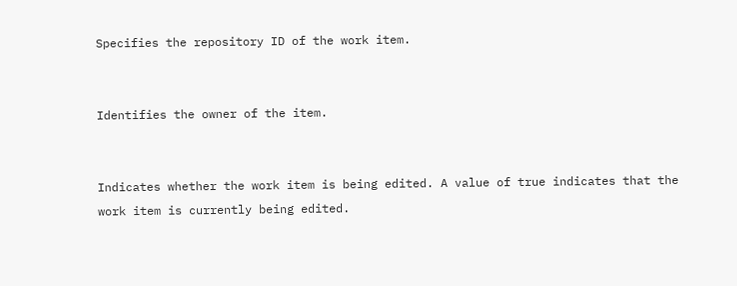Specifies the repository ID of the work item.


Identifies the owner of the item.


Indicates whether the work item is being edited. A value of true indicates that the work item is currently being edited.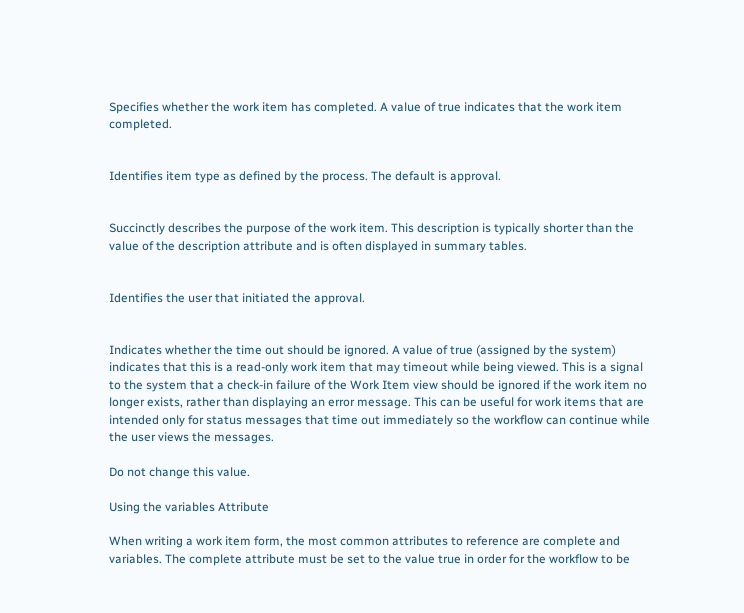Specifies whether the work item has completed. A value of true indicates that the work item completed.


Identifies item type as defined by the process. The default is approval.


Succinctly describes the purpose of the work item. This description is typically shorter than the value of the description attribute and is often displayed in summary tables.


Identifies the user that initiated the approval.


Indicates whether the time out should be ignored. A value of true (assigned by the system) indicates that this is a read-only work item that may timeout while being viewed. This is a signal to the system that a check-in failure of the Work Item view should be ignored if the work item no longer exists, rather than displaying an error message. This can be useful for work items that are intended only for status messages that time out immediately so the workflow can continue while the user views the messages.

Do not change this value.

Using the variables Attribute

When writing a work item form, the most common attributes to reference are complete and variables. The complete attribute must be set to the value true in order for the workflow to be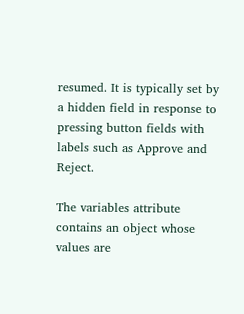resumed. It is typically set by a hidden field in response to pressing button fields with labels such as Approve and Reject.

The variables attribute contains an object whose values are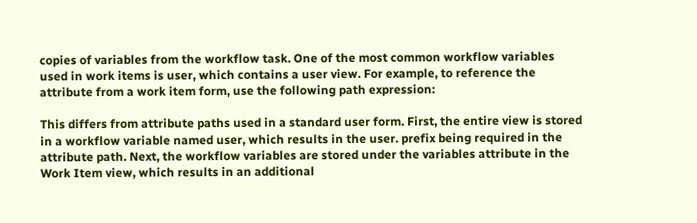copies of variables from the workflow task. One of the most common workflow variables used in work items is user, which contains a user view. For example, to reference the attribute from a work item form, use the following path expression:

This differs from attribute paths used in a standard user form. First, the entire view is stored in a workflow variable named user, which results in the user. prefix being required in the attribute path. Next, the workflow variables are stored under the variables attribute in the Work Item view, which results in an additional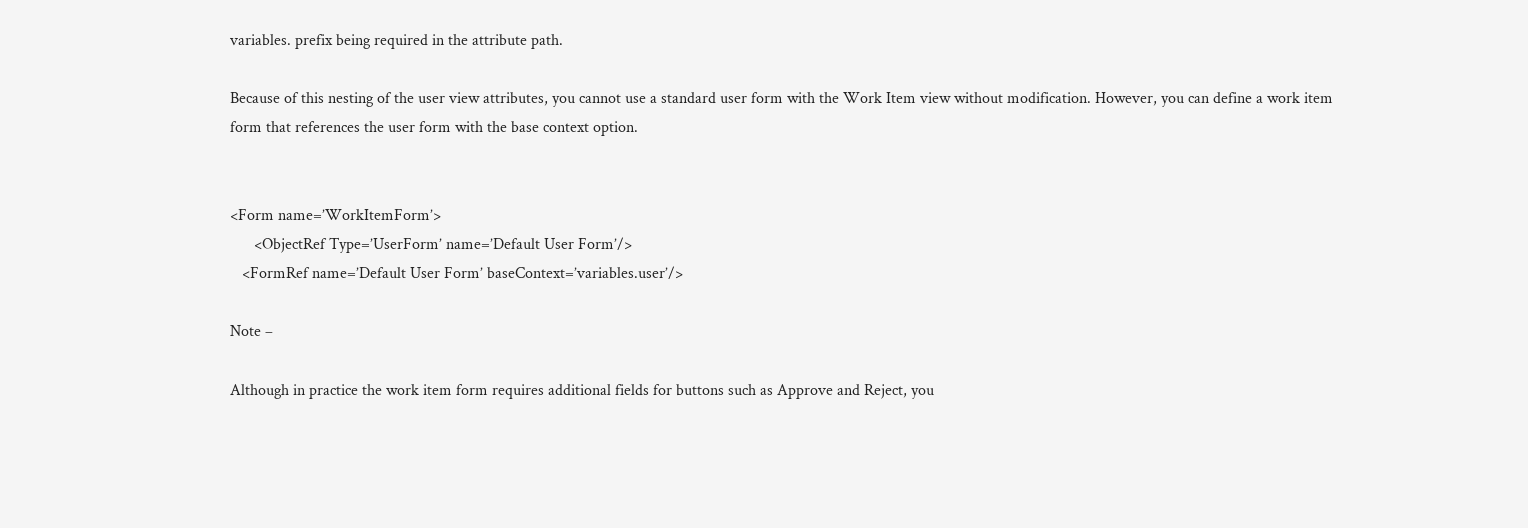variables. prefix being required in the attribute path.

Because of this nesting of the user view attributes, you cannot use a standard user form with the Work Item view without modification. However, you can define a work item form that references the user form with the base context option.


<Form name=’WorkItemForm’>
      <ObjectRef Type=’UserForm’ name=’Default User Form’/>
   <FormRef name=’Default User Form’ baseContext=’variables.user’/>

Note –

Although in practice the work item form requires additional fields for buttons such as Approve and Reject, you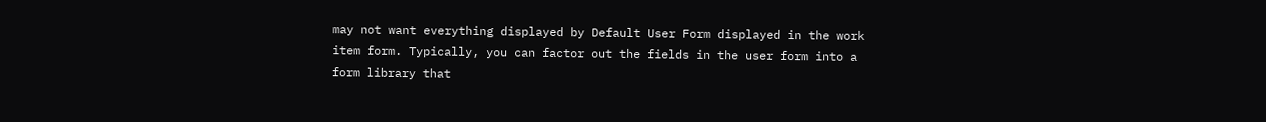may not want everything displayed by Default User Form displayed in the work item form. Typically, you can factor out the fields in the user form into a form library that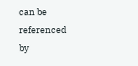can be referenced by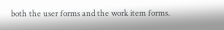both the user forms and the work item forms.